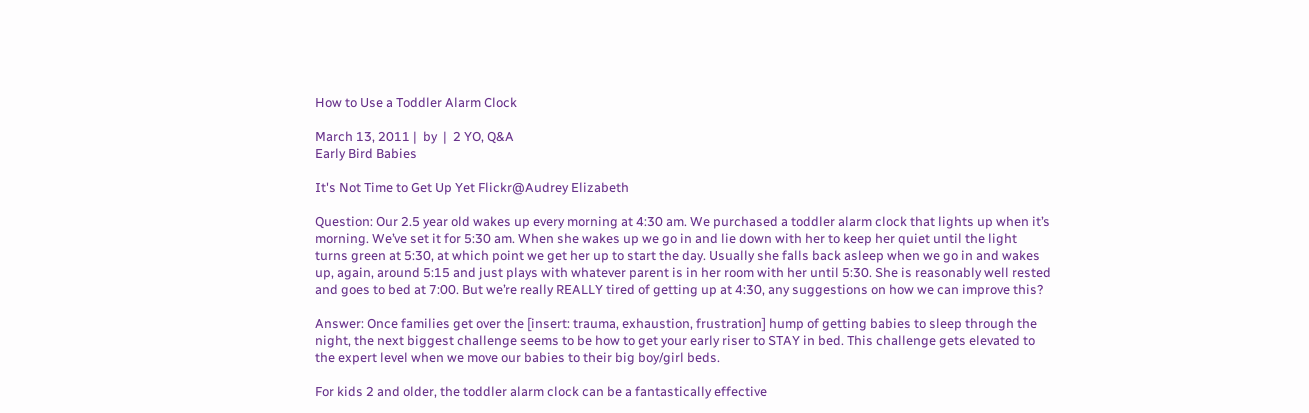How to Use a Toddler Alarm Clock

March 13, 2011 |  by  |  2 YO, Q&A
Early Bird Babies

It's Not Time to Get Up Yet Flickr@Audrey Elizabeth

Question: Our 2.5 year old wakes up every morning at 4:30 am. We purchased a toddler alarm clock that lights up when it’s morning. We’ve set it for 5:30 am. When she wakes up we go in and lie down with her to keep her quiet until the light turns green at 5:30, at which point we get her up to start the day. Usually she falls back asleep when we go in and wakes up, again, around 5:15 and just plays with whatever parent is in her room with her until 5:30. She is reasonably well rested and goes to bed at 7:00. But we’re really REALLY tired of getting up at 4:30, any suggestions on how we can improve this?

Answer: Once families get over the [insert: trauma, exhaustion, frustration] hump of getting babies to sleep through the night, the next biggest challenge seems to be how to get your early riser to STAY in bed. This challenge gets elevated to the expert level when we move our babies to their big boy/girl beds.

For kids 2 and older, the toddler alarm clock can be a fantastically effective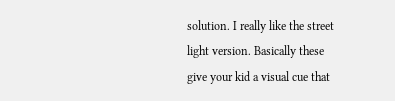solution. I really like the street light version. Basically these give your kid a visual cue that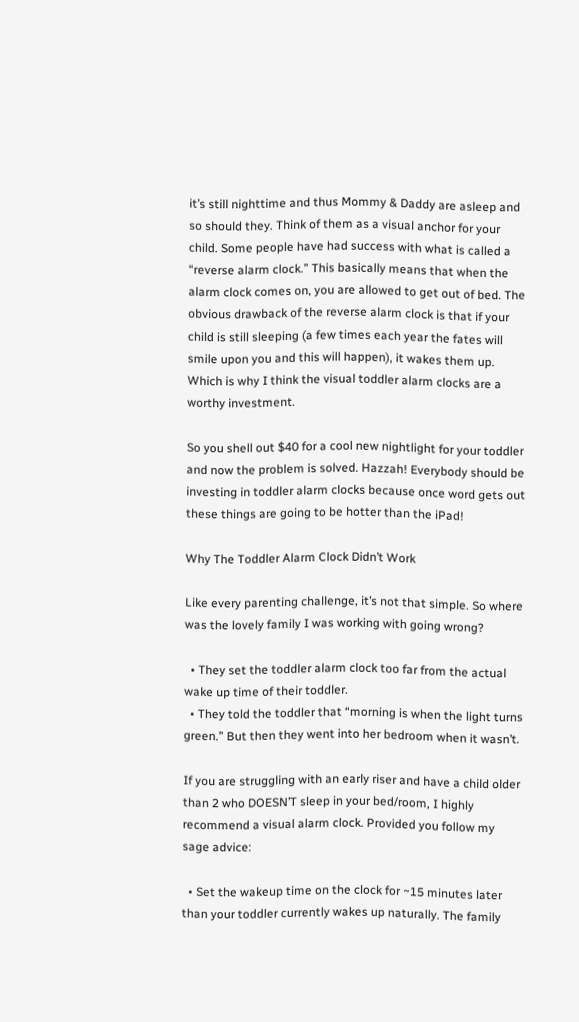it’s still nighttime and thus Mommy & Daddy are asleep and so should they. Think of them as a visual anchor for your child. Some people have had success with what is called a “reverse alarm clock.” This basically means that when the alarm clock comes on, you are allowed to get out of bed. The obvious drawback of the reverse alarm clock is that if your child is still sleeping (a few times each year the fates will smile upon you and this will happen), it wakes them up. Which is why I think the visual toddler alarm clocks are a worthy investment.

So you shell out $40 for a cool new nightlight for your toddler and now the problem is solved. Hazzah! Everybody should be investing in toddler alarm clocks because once word gets out these things are going to be hotter than the iPad!

Why The Toddler Alarm Clock Didn’t Work

Like every parenting challenge, it’s not that simple. So where was the lovely family I was working with going wrong?

  • They set the toddler alarm clock too far from the actual wake up time of their toddler.
  • They told the toddler that “morning is when the light turns green.” But then they went into her bedroom when it wasn’t.

If you are struggling with an early riser and have a child older than 2 who DOESN’T sleep in your bed/room, I highly recommend a visual alarm clock. Provided you follow my sage advice:

  • Set the wakeup time on the clock for ~15 minutes later than your toddler currently wakes up naturally. The family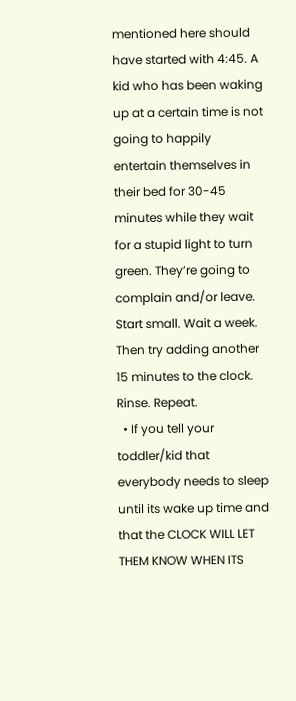mentioned here should have started with 4:45. A kid who has been waking up at a certain time is not going to happily entertain themselves in their bed for 30-45 minutes while they wait for a stupid light to turn green. They’re going to complain and/or leave. Start small. Wait a week. Then try adding another 15 minutes to the clock. Rinse. Repeat.
  • If you tell your toddler/kid that everybody needs to sleep until its wake up time and that the CLOCK WILL LET THEM KNOW WHEN ITS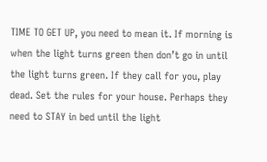TIME TO GET UP, you need to mean it. If morning is when the light turns green then don’t go in until the light turns green. If they call for you, play dead. Set the rules for your house. Perhaps they need to STAY in bed until the light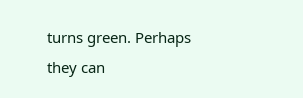turns green. Perhaps they can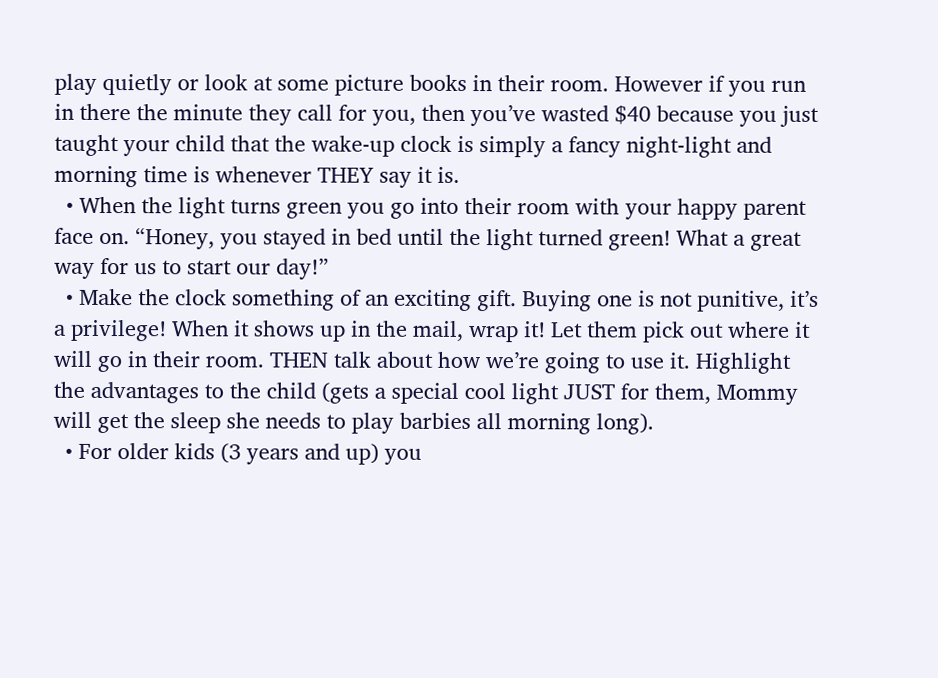play quietly or look at some picture books in their room. However if you run in there the minute they call for you, then you’ve wasted $40 because you just taught your child that the wake-up clock is simply a fancy night-light and morning time is whenever THEY say it is.
  • When the light turns green you go into their room with your happy parent face on. “Honey, you stayed in bed until the light turned green! What a great way for us to start our day!”
  • Make the clock something of an exciting gift. Buying one is not punitive, it’s a privilege! When it shows up in the mail, wrap it! Let them pick out where it will go in their room. THEN talk about how we’re going to use it. Highlight the advantages to the child (gets a special cool light JUST for them, Mommy will get the sleep she needs to play barbies all morning long).
  • For older kids (3 years and up) you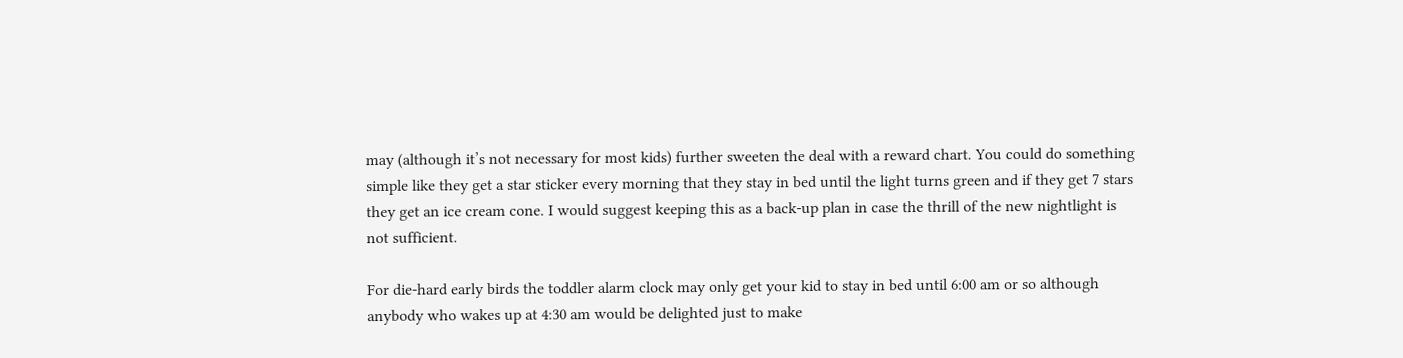may (although it’s not necessary for most kids) further sweeten the deal with a reward chart. You could do something simple like they get a star sticker every morning that they stay in bed until the light turns green and if they get 7 stars they get an ice cream cone. I would suggest keeping this as a back-up plan in case the thrill of the new nightlight is not sufficient.

For die-hard early birds the toddler alarm clock may only get your kid to stay in bed until 6:00 am or so although anybody who wakes up at 4:30 am would be delighted just to make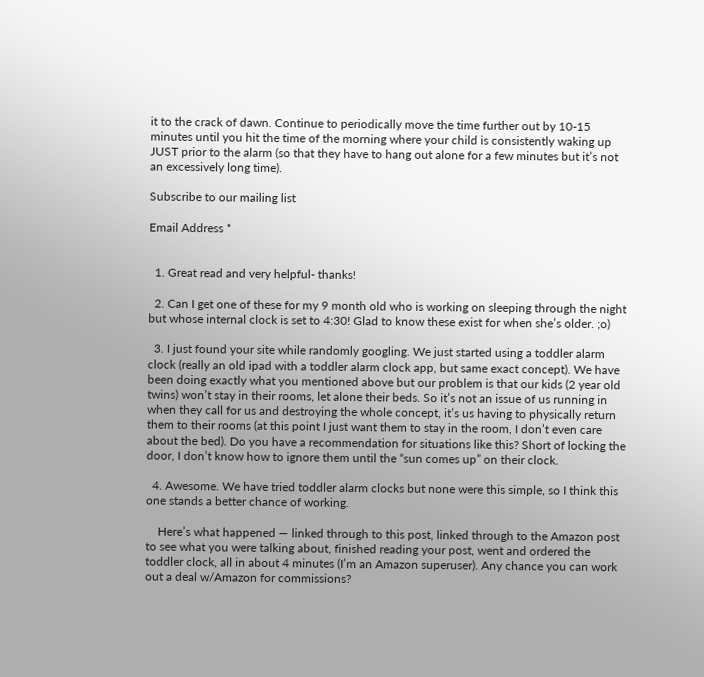it to the crack of dawn. Continue to periodically move the time further out by 10-15 minutes until you hit the time of the morning where your child is consistently waking up JUST prior to the alarm (so that they have to hang out alone for a few minutes but it’s not an excessively long time).

Subscribe to our mailing list

Email Address *


  1. Great read and very helpful- thanks!

  2. Can I get one of these for my 9 month old who is working on sleeping through the night but whose internal clock is set to 4:30! Glad to know these exist for when she’s older. ;o)

  3. I just found your site while randomly googling. We just started using a toddler alarm clock (really an old ipad with a toddler alarm clock app, but same exact concept). We have been doing exactly what you mentioned above but our problem is that our kids (2 year old twins) won’t stay in their rooms, let alone their beds. So it’s not an issue of us running in when they call for us and destroying the whole concept, it’s us having to physically return them to their rooms (at this point I just want them to stay in the room, I don’t even care about the bed). Do you have a recommendation for situations like this? Short of locking the door, I don’t know how to ignore them until the “sun comes up” on their clock.

  4. Awesome. We have tried toddler alarm clocks but none were this simple, so I think this one stands a better chance of working.

    Here’s what happened — linked through to this post, linked through to the Amazon post to see what you were talking about, finished reading your post, went and ordered the toddler clock, all in about 4 minutes (I’m an Amazon superuser). Any chance you can work out a deal w/Amazon for commissions?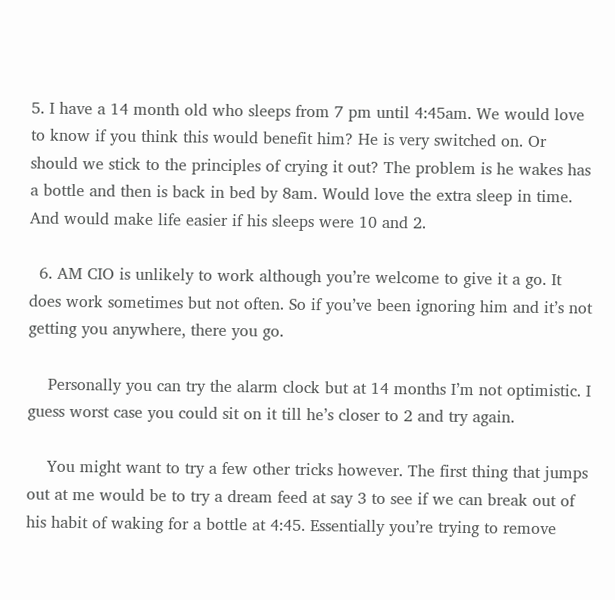5. I have a 14 month old who sleeps from 7 pm until 4:45am. We would love to know if you think this would benefit him? He is very switched on. Or should we stick to the principles of crying it out? The problem is he wakes has a bottle and then is back in bed by 8am. Would love the extra sleep in time. And would make life easier if his sleeps were 10 and 2.

  6. AM CIO is unlikely to work although you’re welcome to give it a go. It does work sometimes but not often. So if you’ve been ignoring him and it’s not getting you anywhere, there you go.

    Personally you can try the alarm clock but at 14 months I’m not optimistic. I guess worst case you could sit on it till he’s closer to 2 and try again.

    You might want to try a few other tricks however. The first thing that jumps out at me would be to try a dream feed at say 3 to see if we can break out of his habit of waking for a bottle at 4:45. Essentially you’re trying to remove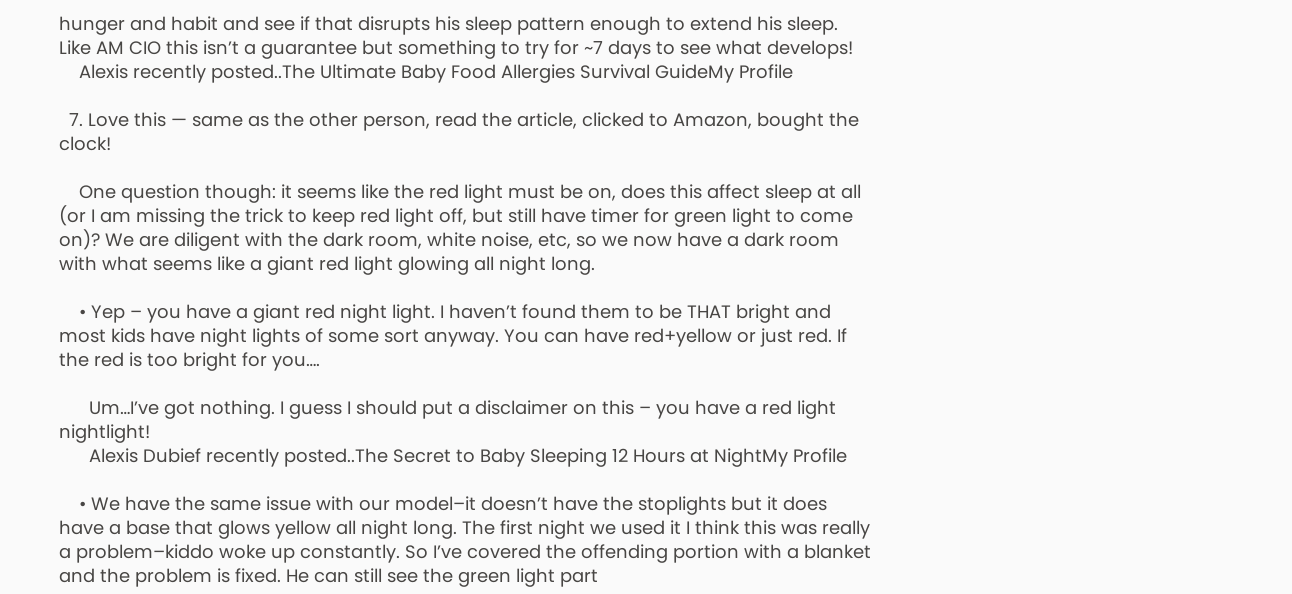hunger and habit and see if that disrupts his sleep pattern enough to extend his sleep. Like AM CIO this isn’t a guarantee but something to try for ~7 days to see what develops!
    Alexis recently posted..The Ultimate Baby Food Allergies Survival GuideMy Profile

  7. Love this — same as the other person, read the article, clicked to Amazon, bought the clock!

    One question though: it seems like the red light must be on, does this affect sleep at all (or I am missing the trick to keep red light off, but still have timer for green light to come on)? We are diligent with the dark room, white noise, etc, so we now have a dark room with what seems like a giant red light glowing all night long.

    • Yep – you have a giant red night light. I haven’t found them to be THAT bright and most kids have night lights of some sort anyway. You can have red+yellow or just red. If the red is too bright for you….

      Um…I’ve got nothing. I guess I should put a disclaimer on this – you have a red light nightlight!
      Alexis Dubief recently posted..The Secret to Baby Sleeping 12 Hours at NightMy Profile

    • We have the same issue with our model–it doesn’t have the stoplights but it does have a base that glows yellow all night long. The first night we used it I think this was really a problem–kiddo woke up constantly. So I’ve covered the offending portion with a blanket and the problem is fixed. He can still see the green light part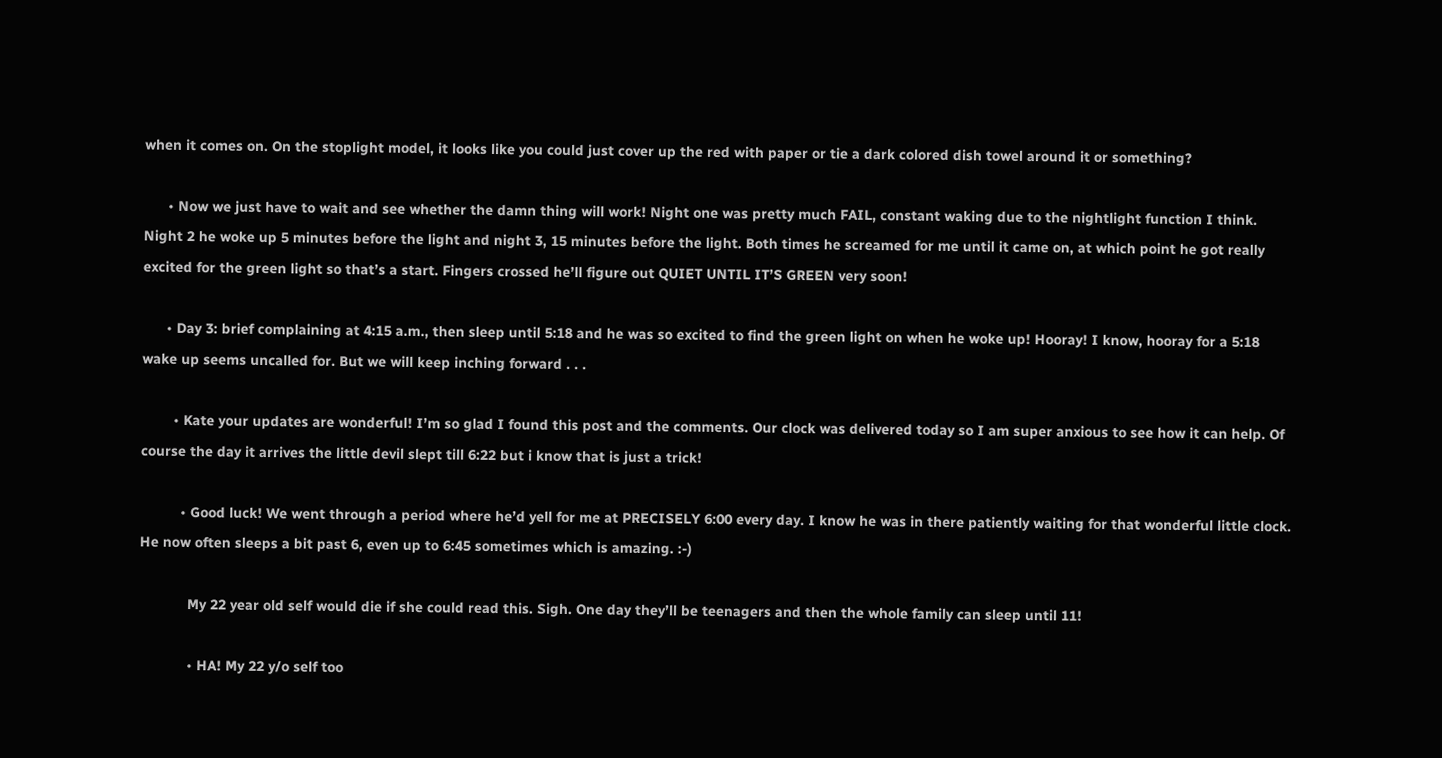when it comes on. On the stoplight model, it looks like you could just cover up the red with paper or tie a dark colored dish towel around it or something?

      • Now we just have to wait and see whether the damn thing will work! Night one was pretty much FAIL, constant waking due to the nightlight function I think. Night 2 he woke up 5 minutes before the light and night 3, 15 minutes before the light. Both times he screamed for me until it came on, at which point he got really excited for the green light so that’s a start. Fingers crossed he’ll figure out QUIET UNTIL IT’S GREEN very soon!

      • Day 3: brief complaining at 4:15 a.m., then sleep until 5:18 and he was so excited to find the green light on when he woke up! Hooray! I know, hooray for a 5:18 wake up seems uncalled for. But we will keep inching forward . . .

        • Kate your updates are wonderful! I’m so glad I found this post and the comments. Our clock was delivered today so I am super anxious to see how it can help. Of course the day it arrives the little devil slept till 6:22 but i know that is just a trick!

          • Good luck! We went through a period where he’d yell for me at PRECISELY 6:00 every day. I know he was in there patiently waiting for that wonderful little clock. He now often sleeps a bit past 6, even up to 6:45 sometimes which is amazing. :-)

            My 22 year old self would die if she could read this. Sigh. One day they’ll be teenagers and then the whole family can sleep until 11!

            • HA! My 22 y/o self too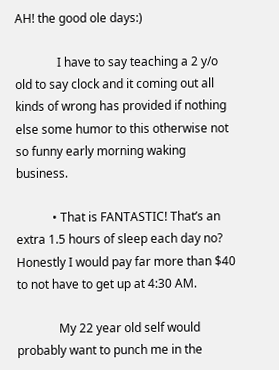AH! the good ole days:)

              I have to say teaching a 2 y/o old to say clock and it coming out all kinds of wrong has provided if nothing else some humor to this otherwise not so funny early morning waking business.

            • That is FANTASTIC! That’s an extra 1.5 hours of sleep each day no? Honestly I would pay far more than $40 to not have to get up at 4:30 AM.

              My 22 year old self would probably want to punch me in the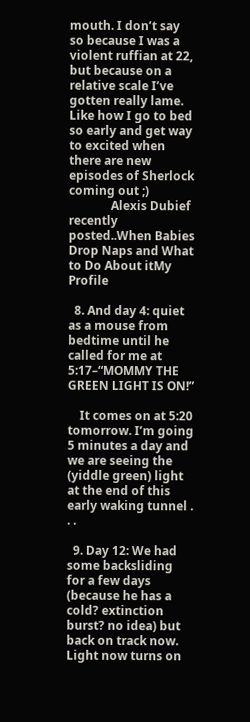mouth. I don’t say so because I was a violent ruffian at 22, but because on a relative scale I’ve gotten really lame. Like how I go to bed so early and get way to excited when there are new episodes of Sherlock coming out ;)
              Alexis Dubief recently posted..When Babies Drop Naps and What to Do About itMy Profile

  8. And day 4: quiet as a mouse from bedtime until he called for me at 5:17–“MOMMY THE GREEN LIGHT IS ON!”

    It comes on at 5:20 tomorrow. I’m going 5 minutes a day and we are seeing the (yiddle green) light at the end of this early waking tunnel . . .

  9. Day 12: We had some backsliding for a few days (because he has a cold? extinction burst? no idea) but back on track now. Light now turns on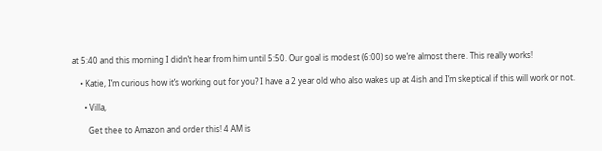at 5:40 and this morning I didn’t hear from him until 5:50. Our goal is modest (6:00) so we’re almost there. This really works!

    • Katie, I’m curious how it’s working out for you? I have a 2 year old who also wakes up at 4ish and I’m skeptical if this will work or not.

      • Villa,

        Get thee to Amazon and order this! 4 AM is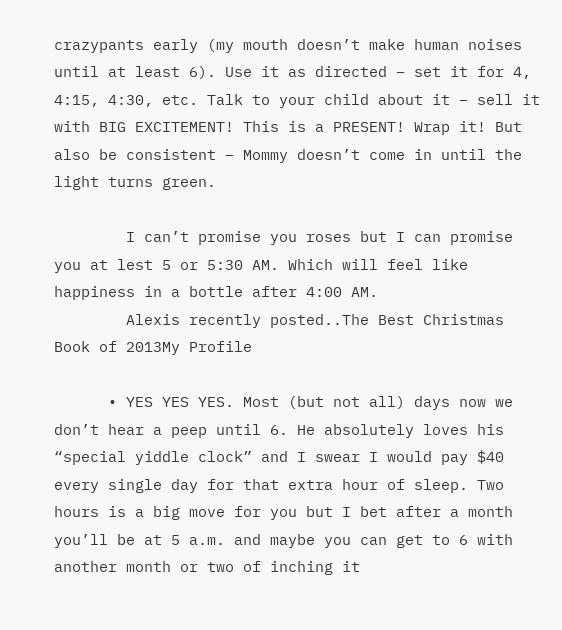crazypants early (my mouth doesn’t make human noises until at least 6). Use it as directed – set it for 4, 4:15, 4:30, etc. Talk to your child about it – sell it with BIG EXCITEMENT! This is a PRESENT! Wrap it! But also be consistent – Mommy doesn’t come in until the light turns green.

        I can’t promise you roses but I can promise you at lest 5 or 5:30 AM. Which will feel like happiness in a bottle after 4:00 AM.
        Alexis recently posted..The Best Christmas Book of 2013My Profile

      • YES YES YES. Most (but not all) days now we don’t hear a peep until 6. He absolutely loves his “special yiddle clock” and I swear I would pay $40 every single day for that extra hour of sleep. Two hours is a big move for you but I bet after a month you’ll be at 5 a.m. and maybe you can get to 6 with another month or two of inching it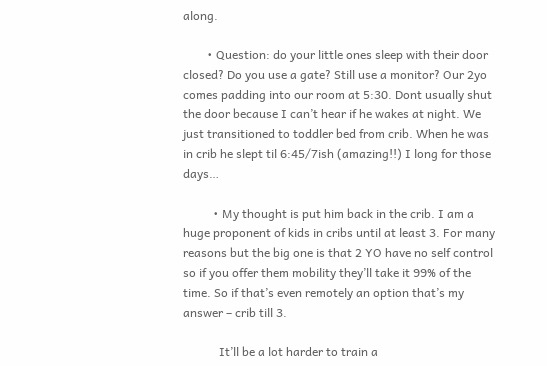along.

        • Question: do your little ones sleep with their door closed? Do you use a gate? Still use a monitor? Our 2yo comes padding into our room at 5:30. Dont usually shut the door because I can’t hear if he wakes at night. We just transitioned to toddler bed from crib. When he was in crib he slept til 6:45/7ish (amazing!!) I long for those days…

          • My thought is put him back in the crib. I am a huge proponent of kids in cribs until at least 3. For many reasons but the big one is that 2 YO have no self control so if you offer them mobility they’ll take it 99% of the time. So if that’s even remotely an option that’s my answer – crib till 3.

            It’ll be a lot harder to train a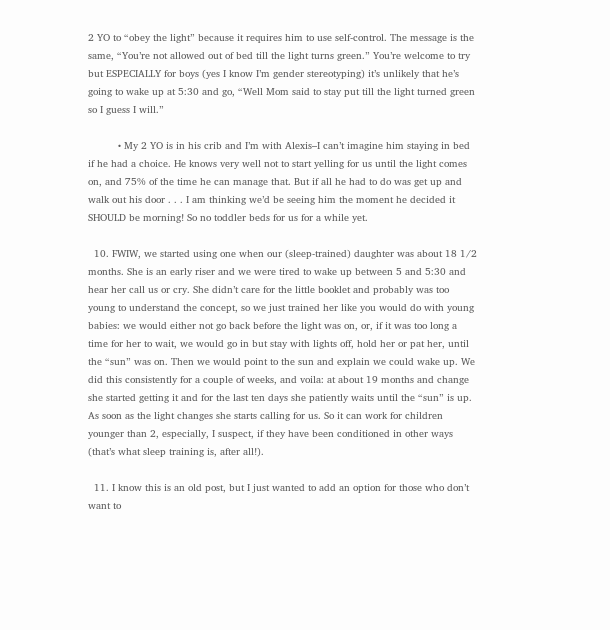2 YO to “obey the light” because it requires him to use self-control. The message is the same, “You’re not allowed out of bed till the light turns green.” You’re welcome to try but ESPECIALLY for boys (yes I know I’m gender stereotyping) it’s unlikely that he’s going to wake up at 5:30 and go, “Well Mom said to stay put till the light turned green so I guess I will.”

          • My 2 YO is in his crib and I’m with Alexis–I can’t imagine him staying in bed if he had a choice. He knows very well not to start yelling for us until the light comes on, and 75% of the time he can manage that. But if all he had to do was get up and walk out his door . . . I am thinking we’d be seeing him the moment he decided it SHOULD be morning! So no toddler beds for us for a while yet.

  10. FWIW, we started using one when our (sleep-trained) daughter was about 18 1/2 months. She is an early riser and we were tired to wake up between 5 and 5:30 and hear her call us or cry. She didn’t care for the little booklet and probably was too young to understand the concept, so we just trained her like you would do with young babies: we would either not go back before the light was on, or, if it was too long a time for her to wait, we would go in but stay with lights off, hold her or pat her, until the “sun” was on. Then we would point to the sun and explain we could wake up. We did this consistently for a couple of weeks, and voila: at about 19 months and change she started getting it and for the last ten days she patiently waits until the “sun” is up. As soon as the light changes she starts calling for us. So it can work for children younger than 2, especially, I suspect, if they have been conditioned in other ways (that’s what sleep training is, after all!).

  11. I know this is an old post, but I just wanted to add an option for those who don’t want to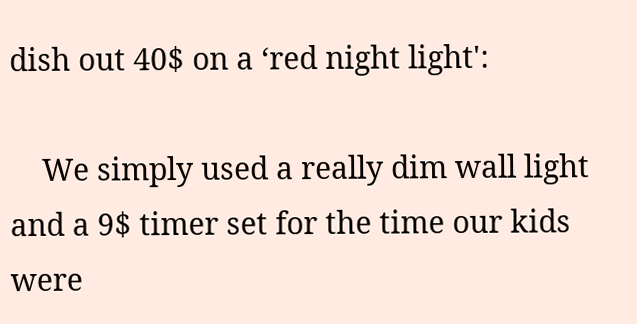dish out 40$ on a ‘red night light':

    We simply used a really dim wall light and a 9$ timer set for the time our kids were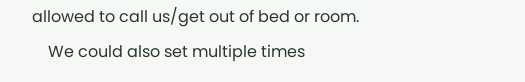allowed to call us/get out of bed or room.
    We could also set multiple times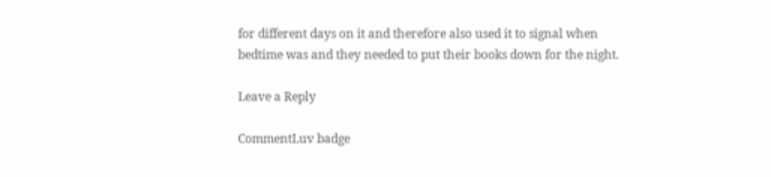for different days on it and therefore also used it to signal when bedtime was and they needed to put their books down for the night.

Leave a Reply

CommentLuv badge